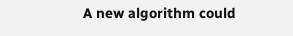A new algorithm could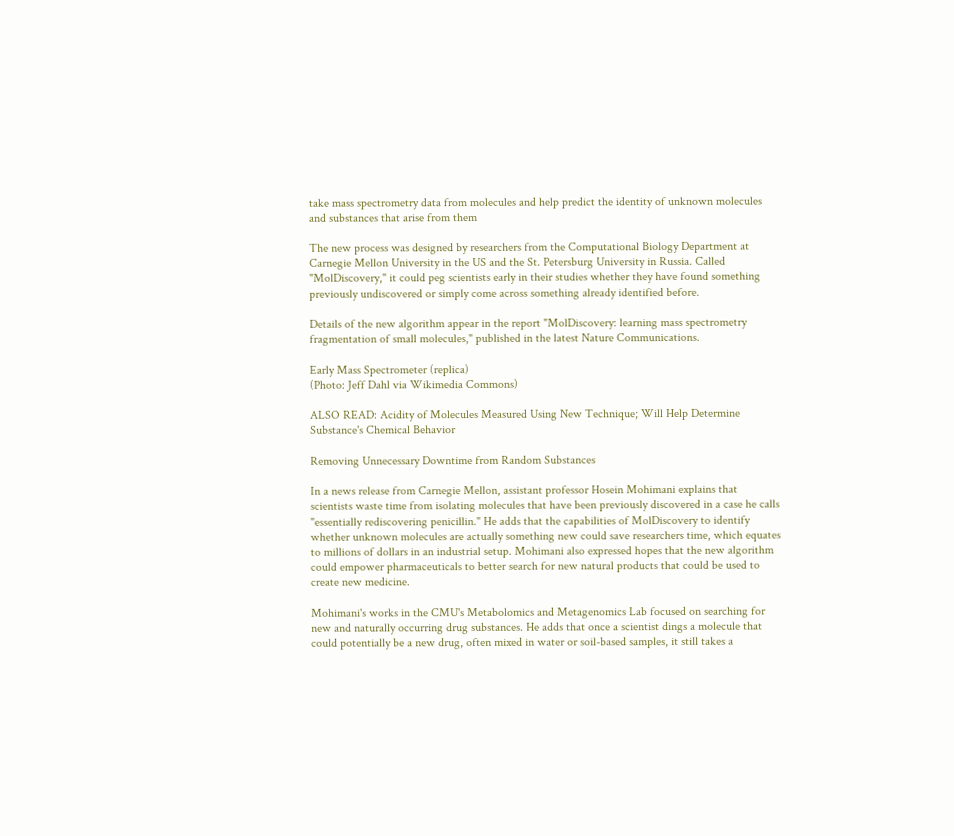take mass spectrometry data from molecules and help predict the identity of unknown molecules and substances that arise from them

The new process was designed by researchers from the Computational Biology Department at Carnegie Mellon University in the US and the St. Petersburg University in Russia. Called "MolDiscovery," it could peg scientists early in their studies whether they have found something previously undiscovered or simply come across something already identified before.

Details of the new algorithm appear in the report "MolDiscovery: learning mass spectrometry fragmentation of small molecules," published in the latest Nature Communications.

Early Mass Spectrometer (replica)
(Photo: Jeff Dahl via Wikimedia Commons)

ALSO READ: Acidity of Molecules Measured Using New Technique; Will Help Determine Substance's Chemical Behavior

Removing Unnecessary Downtime from Random Substances

In a news release from Carnegie Mellon, assistant professor Hosein Mohimani explains that scientists waste time from isolating molecules that have been previously discovered in a case he calls "essentially rediscovering penicillin." He adds that the capabilities of MolDiscovery to identify whether unknown molecules are actually something new could save researchers time, which equates to millions of dollars in an industrial setup. Mohimani also expressed hopes that the new algorithm could empower pharmaceuticals to better search for new natural products that could be used to create new medicine.

Mohimani's works in the CMU's Metabolomics and Metagenomics Lab focused on searching for new and naturally occurring drug substances. He adds that once a scientist dings a molecule that could potentially be a new drug, often mixed in water or soil-based samples, it still takes a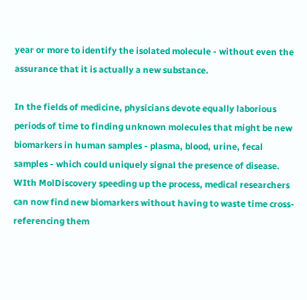year or more to identify the isolated molecule - without even the assurance that it is actually a new substance.

In the fields of medicine, physicians devote equally laborious periods of time to finding unknown molecules that might be new biomarkers in human samples - plasma, blood, urine, fecal samples - which could uniquely signal the presence of disease. WIth MolDiscovery speeding up the process, medical researchers can now find new biomarkers without having to waste time cross-referencing them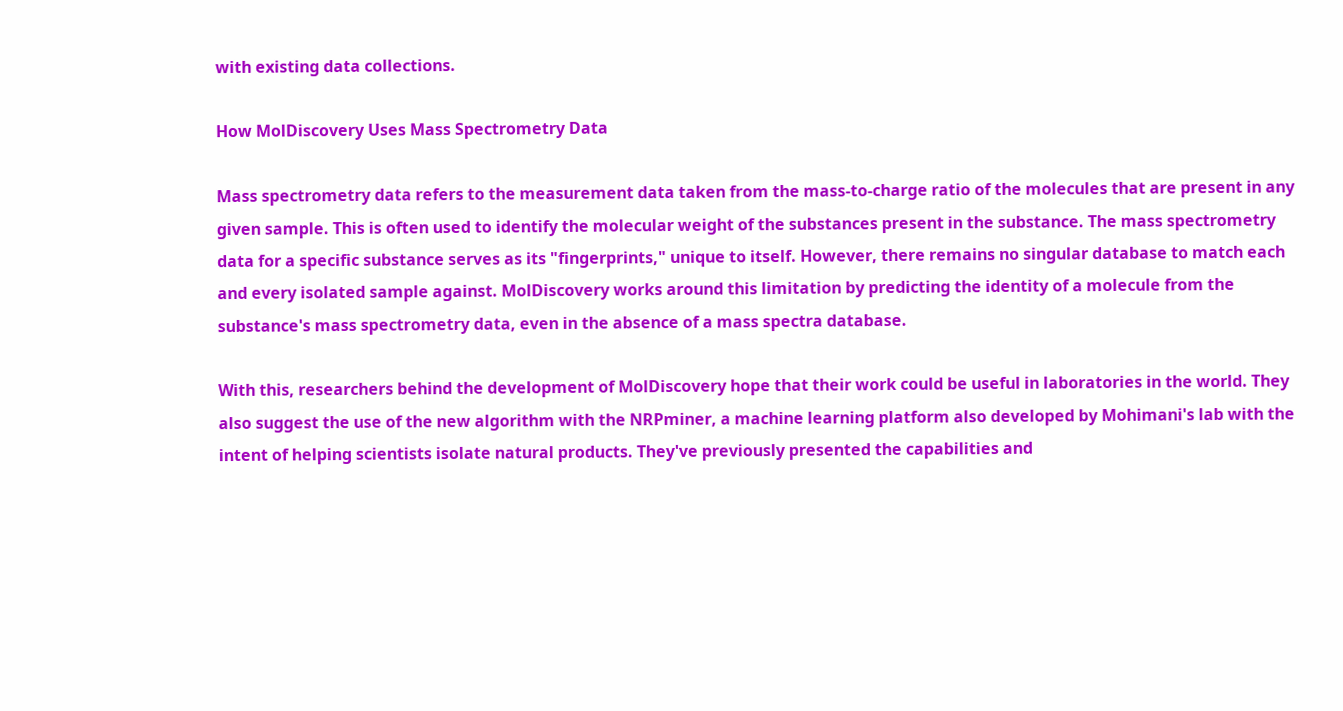with existing data collections.

How MolDiscovery Uses Mass Spectrometry Data

Mass spectrometry data refers to the measurement data taken from the mass-to-charge ratio of the molecules that are present in any given sample. This is often used to identify the molecular weight of the substances present in the substance. The mass spectrometry data for a specific substance serves as its "fingerprints," unique to itself. However, there remains no singular database to match each and every isolated sample against. MolDiscovery works around this limitation by predicting the identity of a molecule from the substance's mass spectrometry data, even in the absence of a mass spectra database.

With this, researchers behind the development of MolDiscovery hope that their work could be useful in laboratories in the world. They also suggest the use of the new algorithm with the NRPminer, a machine learning platform also developed by Mohimani's lab with the intent of helping scientists isolate natural products. They've previously presented the capabilities and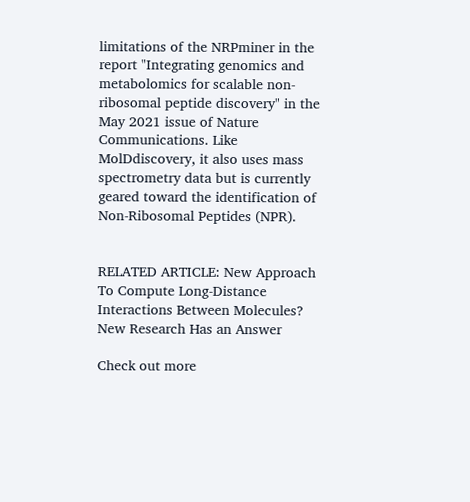limitations of the NRPminer in the report "Integrating genomics and metabolomics for scalable non-ribosomal peptide discovery" in the May 2021 issue of Nature Communications. Like MolDdiscovery, it also uses mass spectrometry data but is currently geared toward the identification of Non-Ribosomal Peptides (NPR).


RELATED ARTICLE: New Approach To Compute Long-Distance Interactions Between Molecules? New Research Has an Answer

Check out more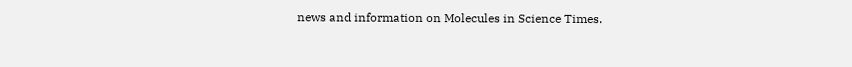news and information on Molecules in Science Times.